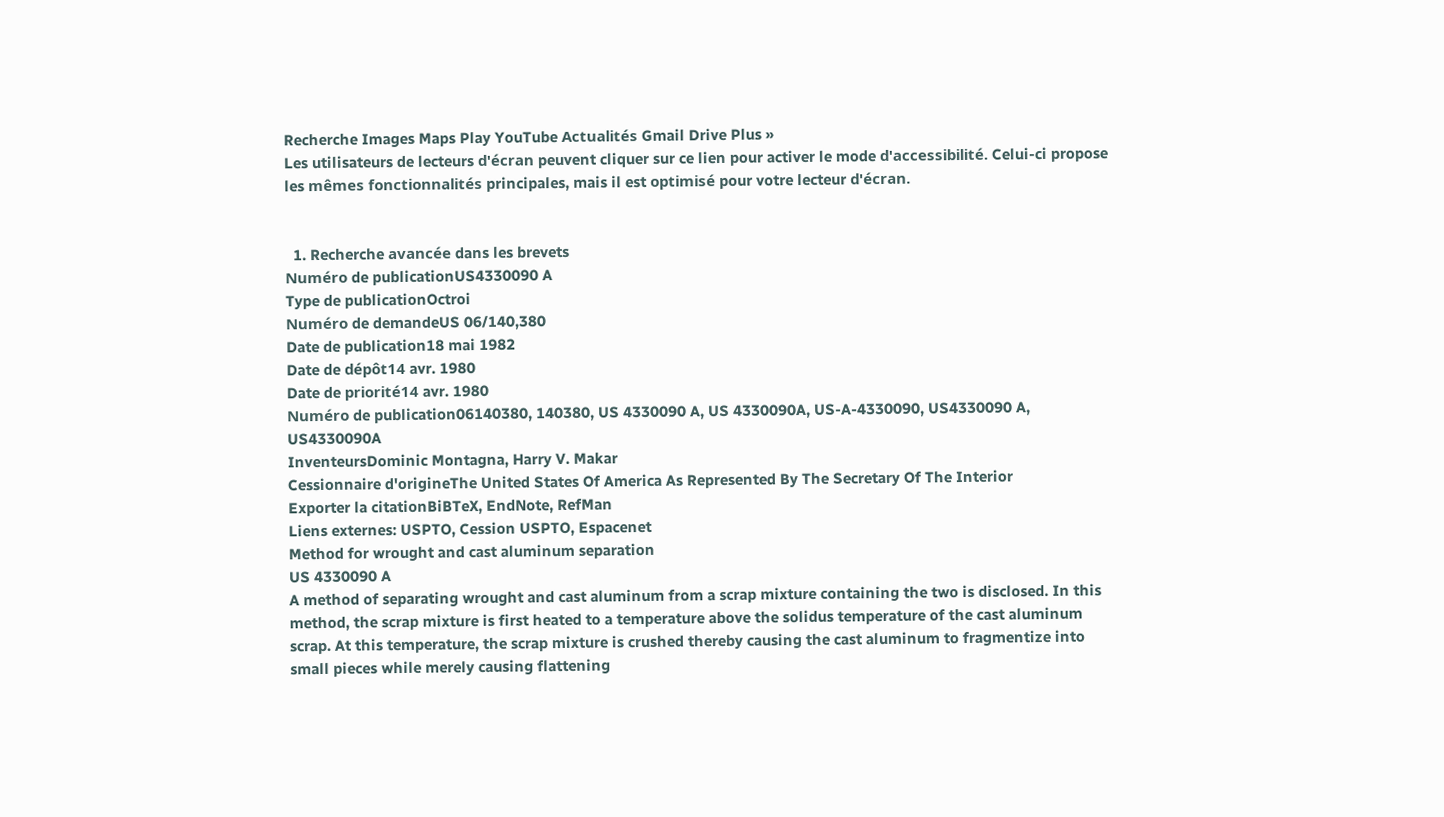Recherche Images Maps Play YouTube Actualités Gmail Drive Plus »
Les utilisateurs de lecteurs d'écran peuvent cliquer sur ce lien pour activer le mode d'accessibilité. Celui-ci propose les mêmes fonctionnalités principales, mais il est optimisé pour votre lecteur d'écran.


  1. Recherche avancée dans les brevets
Numéro de publicationUS4330090 A
Type de publicationOctroi
Numéro de demandeUS 06/140,380
Date de publication18 mai 1982
Date de dépôt14 avr. 1980
Date de priorité14 avr. 1980
Numéro de publication06140380, 140380, US 4330090 A, US 4330090A, US-A-4330090, US4330090 A, US4330090A
InventeursDominic Montagna, Harry V. Makar
Cessionnaire d'origineThe United States Of America As Represented By The Secretary Of The Interior
Exporter la citationBiBTeX, EndNote, RefMan
Liens externes: USPTO, Cession USPTO, Espacenet
Method for wrought and cast aluminum separation
US 4330090 A
A method of separating wrought and cast aluminum from a scrap mixture containing the two is disclosed. In this method, the scrap mixture is first heated to a temperature above the solidus temperature of the cast aluminum scrap. At this temperature, the scrap mixture is crushed thereby causing the cast aluminum to fragmentize into small pieces while merely causing flattening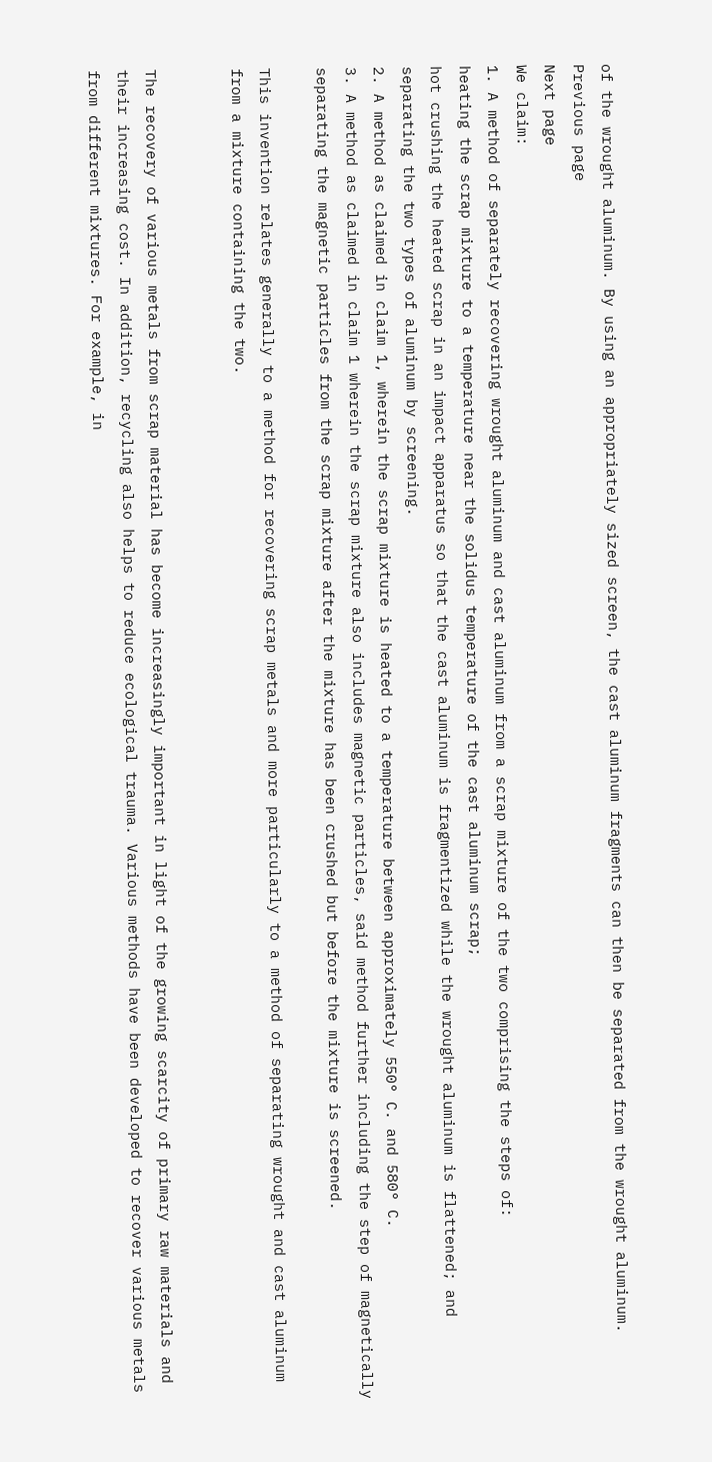of the wrought aluminum. By using an appropriately sized screen, the cast aluminum fragments can then be separated from the wrought aluminum.
Previous page
Next page
We claim:
1. A method of separately recovering wrought aluminum and cast aluminum from a scrap mixture of the two comprising the steps of:
heating the scrap mixture to a temperature near the solidus temperature of the cast aluminum scrap;
hot crushing the heated scrap in an impact apparatus so that the cast aluminum is fragmentized while the wrought aluminum is flattened; and
separating the two types of aluminum by screening.
2. A method as claimed in claim 1, wherein the scrap mixture is heated to a temperature between approximately 550° C. and 580° C.
3. A method as claimed in claim 1 wherein the scrap mixture also includes magnetic particles, said method further including the step of magnetically separating the magnetic particles from the scrap mixture after the mixture has been crushed but before the mixture is screened.

This invention relates generally to a method for recovering scrap metals and more particularly to a method of separating wrought and cast aluminum from a mixture containing the two.


The recovery of various metals from scrap material has become increasingly important in light of the growing scarcity of primary raw materials and their increasing cost. In addition, recycling also helps to reduce ecological trauma. Various methods have been developed to recover various metals from different mixtures. For example, in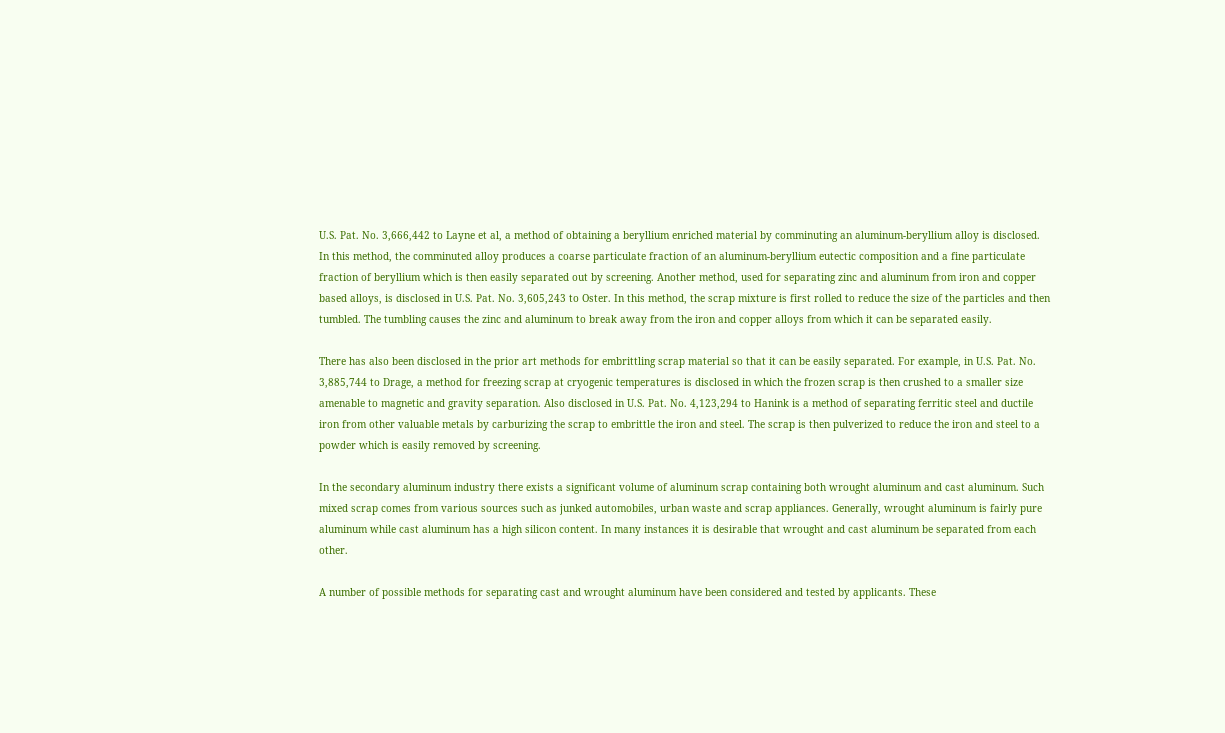U.S. Pat. No. 3,666,442 to Layne et al, a method of obtaining a beryllium enriched material by comminuting an aluminum-beryllium alloy is disclosed. In this method, the comminuted alloy produces a coarse particulate fraction of an aluminum-beryllium eutectic composition and a fine particulate fraction of beryllium which is then easily separated out by screening. Another method, used for separating zinc and aluminum from iron and copper based alloys, is disclosed in U.S. Pat. No. 3,605,243 to Oster. In this method, the scrap mixture is first rolled to reduce the size of the particles and then tumbled. The tumbling causes the zinc and aluminum to break away from the iron and copper alloys from which it can be separated easily.

There has also been disclosed in the prior art methods for embrittling scrap material so that it can be easily separated. For example, in U.S. Pat. No. 3,885,744 to Drage, a method for freezing scrap at cryogenic temperatures is disclosed in which the frozen scrap is then crushed to a smaller size amenable to magnetic and gravity separation. Also disclosed in U.S. Pat. No. 4,123,294 to Hanink is a method of separating ferritic steel and ductile iron from other valuable metals by carburizing the scrap to embrittle the iron and steel. The scrap is then pulverized to reduce the iron and steel to a powder which is easily removed by screening.

In the secondary aluminum industry there exists a significant volume of aluminum scrap containing both wrought aluminum and cast aluminum. Such mixed scrap comes from various sources such as junked automobiles, urban waste and scrap appliances. Generally, wrought aluminum is fairly pure aluminum while cast aluminum has a high silicon content. In many instances it is desirable that wrought and cast aluminum be separated from each other.

A number of possible methods for separating cast and wrought aluminum have been considered and tested by applicants. These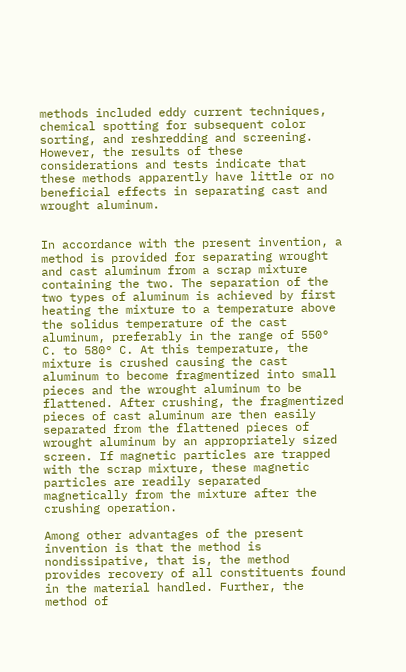methods included eddy current techniques, chemical spotting for subsequent color sorting, and reshredding and screening. However, the results of these considerations and tests indicate that these methods apparently have little or no beneficial effects in separating cast and wrought aluminum.


In accordance with the present invention, a method is provided for separating wrought and cast aluminum from a scrap mixture containing the two. The separation of the two types of aluminum is achieved by first heating the mixture to a temperature above the solidus temperature of the cast aluminum, preferably in the range of 550° C. to 580° C. At this temperature, the mixture is crushed causing the cast aluminum to become fragmentized into small pieces and the wrought aluminum to be flattened. After crushing, the fragmentized pieces of cast aluminum are then easily separated from the flattened pieces of wrought aluminum by an appropriately sized screen. If magnetic particles are trapped with the scrap mixture, these magnetic particles are readily separated magnetically from the mixture after the crushing operation.

Among other advantages of the present invention is that the method is nondissipative, that is, the method provides recovery of all constituents found in the material handled. Further, the method of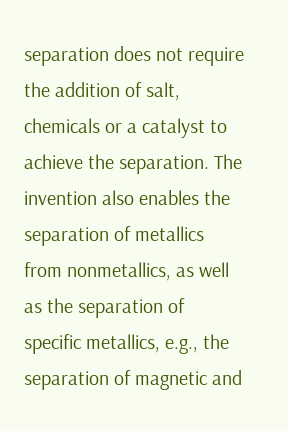separation does not require the addition of salt, chemicals or a catalyst to achieve the separation. The invention also enables the separation of metallics from nonmetallics, as well as the separation of specific metallics, e.g., the separation of magnetic and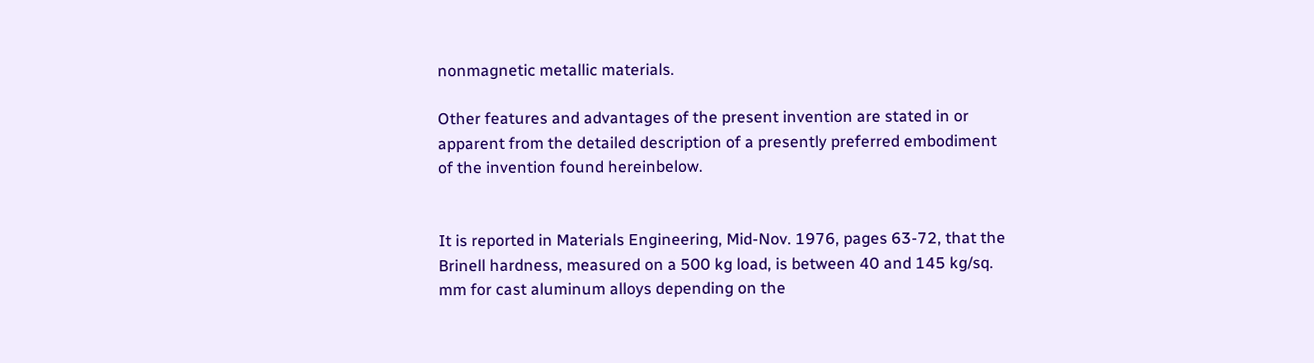nonmagnetic metallic materials.

Other features and advantages of the present invention are stated in or apparent from the detailed description of a presently preferred embodiment of the invention found hereinbelow.


It is reported in Materials Engineering, Mid-Nov. 1976, pages 63-72, that the Brinell hardness, measured on a 500 kg load, is between 40 and 145 kg/sq. mm for cast aluminum alloys depending on the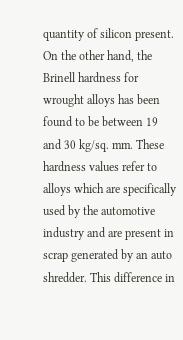quantity of silicon present. On the other hand, the Brinell hardness for wrought alloys has been found to be between 19 and 30 kg/sq. mm. These hardness values refer to alloys which are specifically used by the automotive industry and are present in scrap generated by an auto shredder. This difference in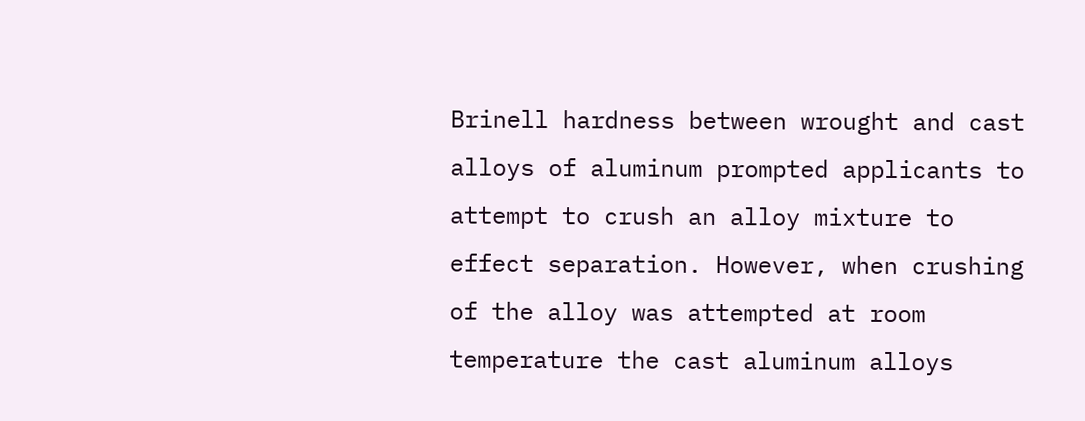Brinell hardness between wrought and cast alloys of aluminum prompted applicants to attempt to crush an alloy mixture to effect separation. However, when crushing of the alloy was attempted at room temperature the cast aluminum alloys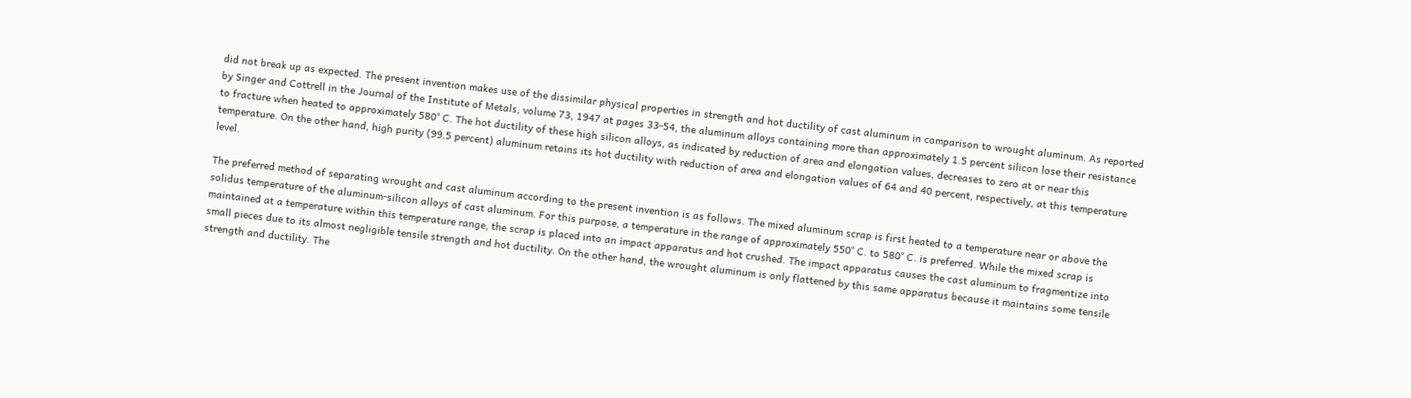did not break up as expected. The present invention makes use of the dissimilar physical properties in strength and hot ductility of cast aluminum in comparison to wrought aluminum. As reported by Singer and Cottrell in the Journal of the Institute of Metals, volume 73, 1947 at pages 33-54, the aluminum alloys containing more than approximately 1.5 percent silicon lose their resistance to fracture when heated to approximately 580° C. The hot ductility of these high silicon alloys, as indicated by reduction of area and elongation values, decreases to zero at or near this temperature. On the other hand, high purity (99.5 percent) aluminum retains its hot ductility with reduction of area and elongation values of 64 and 40 percent, respectively, at this temperature level.

The preferred method of separating wrought and cast aluminum according to the present invention is as follows. The mixed aluminum scrap is first heated to a temperature near or above the solidus temperature of the aluminum-silicon alloys of cast aluminum. For this purpose, a temperature in the range of approximately 550° C. to 580° C. is preferred. While the mixed scrap is maintained at a temperature within this temperature range, the scrap is placed into an impact apparatus and hot crushed. The impact apparatus causes the cast aluminum to fragmentize into small pieces due to its almost negligible tensile strength and hot ductility. On the other hand, the wrought aluminum is only flattened by this same apparatus because it maintains some tensile strength and ductility. The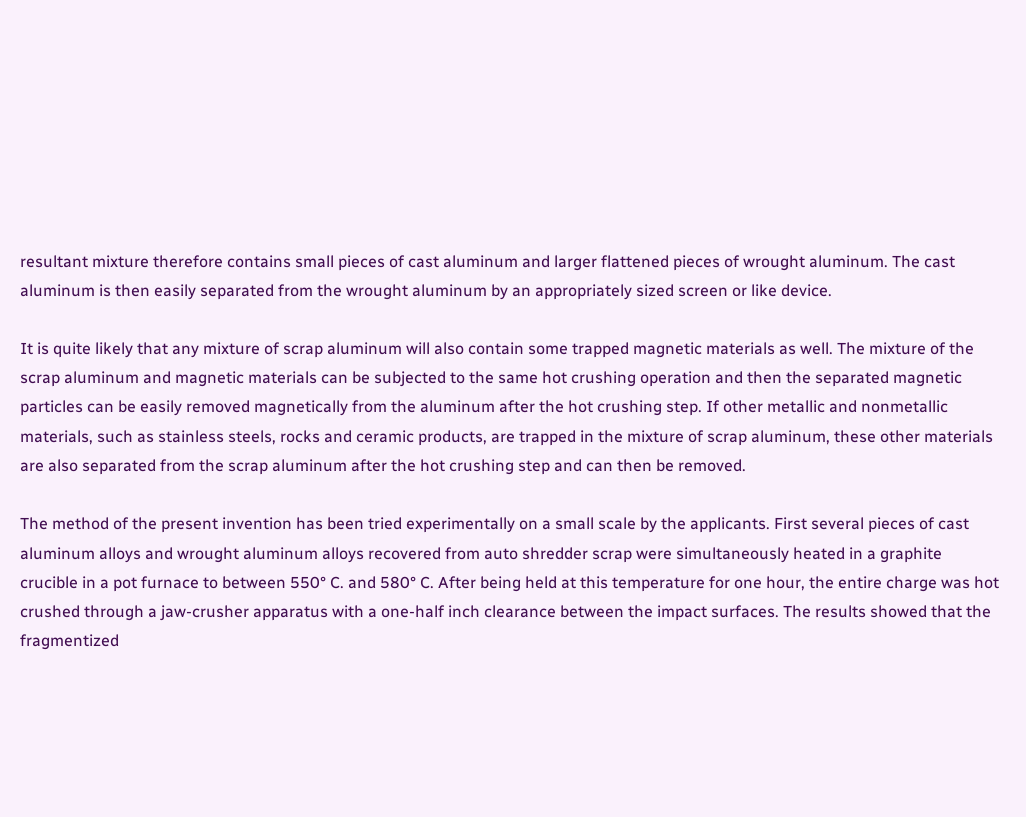resultant mixture therefore contains small pieces of cast aluminum and larger flattened pieces of wrought aluminum. The cast aluminum is then easily separated from the wrought aluminum by an appropriately sized screen or like device.

It is quite likely that any mixture of scrap aluminum will also contain some trapped magnetic materials as well. The mixture of the scrap aluminum and magnetic materials can be subjected to the same hot crushing operation and then the separated magnetic particles can be easily removed magnetically from the aluminum after the hot crushing step. If other metallic and nonmetallic materials, such as stainless steels, rocks and ceramic products, are trapped in the mixture of scrap aluminum, these other materials are also separated from the scrap aluminum after the hot crushing step and can then be removed.

The method of the present invention has been tried experimentally on a small scale by the applicants. First several pieces of cast aluminum alloys and wrought aluminum alloys recovered from auto shredder scrap were simultaneously heated in a graphite crucible in a pot furnace to between 550° C. and 580° C. After being held at this temperature for one hour, the entire charge was hot crushed through a jaw-crusher apparatus with a one-half inch clearance between the impact surfaces. The results showed that the fragmentized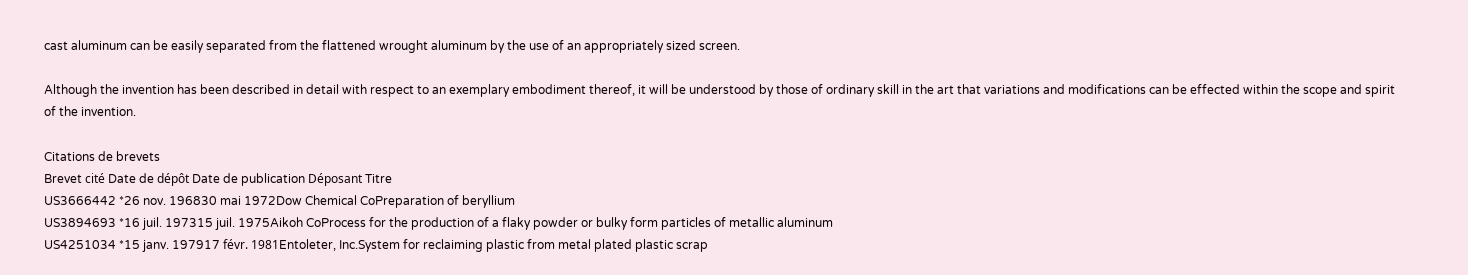cast aluminum can be easily separated from the flattened wrought aluminum by the use of an appropriately sized screen.

Although the invention has been described in detail with respect to an exemplary embodiment thereof, it will be understood by those of ordinary skill in the art that variations and modifications can be effected within the scope and spirit of the invention.

Citations de brevets
Brevet cité Date de dépôt Date de publication Déposant Titre
US3666442 *26 nov. 196830 mai 1972Dow Chemical CoPreparation of beryllium
US3894693 *16 juil. 197315 juil. 1975Aikoh CoProcess for the production of a flaky powder or bulky form particles of metallic aluminum
US4251034 *15 janv. 197917 févr. 1981Entoleter, Inc.System for reclaiming plastic from metal plated plastic scrap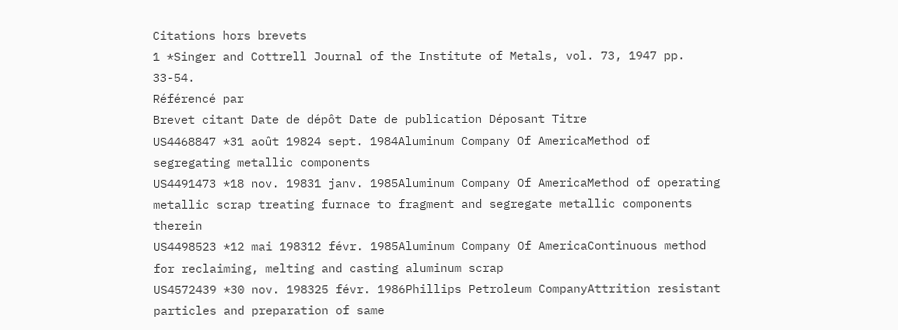Citations hors brevets
1 *Singer and Cottrell Journal of the Institute of Metals, vol. 73, 1947 pp. 33-54.
Référencé par
Brevet citant Date de dépôt Date de publication Déposant Titre
US4468847 *31 août 19824 sept. 1984Aluminum Company Of AmericaMethod of segregating metallic components
US4491473 *18 nov. 19831 janv. 1985Aluminum Company Of AmericaMethod of operating metallic scrap treating furnace to fragment and segregate metallic components therein
US4498523 *12 mai 198312 févr. 1985Aluminum Company Of AmericaContinuous method for reclaiming, melting and casting aluminum scrap
US4572439 *30 nov. 198325 févr. 1986Phillips Petroleum CompanyAttrition resistant particles and preparation of same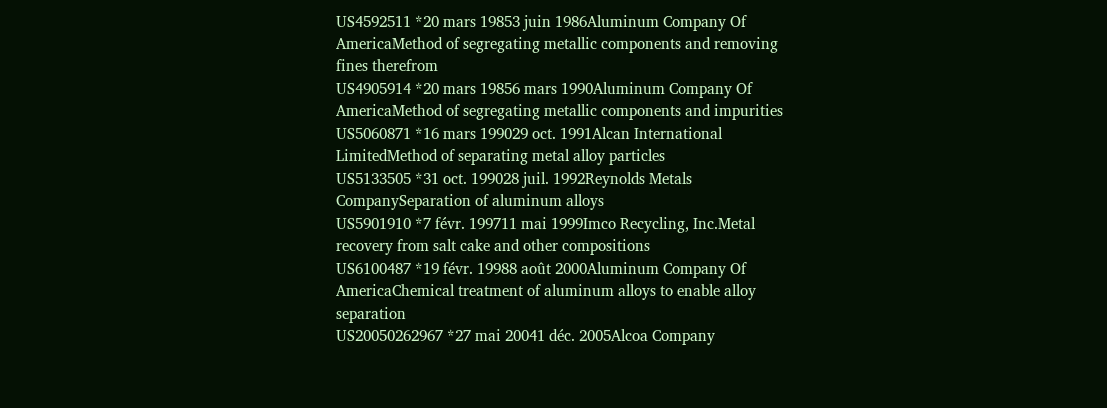US4592511 *20 mars 19853 juin 1986Aluminum Company Of AmericaMethod of segregating metallic components and removing fines therefrom
US4905914 *20 mars 19856 mars 1990Aluminum Company Of AmericaMethod of segregating metallic components and impurities
US5060871 *16 mars 199029 oct. 1991Alcan International LimitedMethod of separating metal alloy particles
US5133505 *31 oct. 199028 juil. 1992Reynolds Metals CompanySeparation of aluminum alloys
US5901910 *7 févr. 199711 mai 1999Imco Recycling, Inc.Metal recovery from salt cake and other compositions
US6100487 *19 févr. 19988 août 2000Aluminum Company Of AmericaChemical treatment of aluminum alloys to enable alloy separation
US20050262967 *27 mai 20041 déc. 2005Alcoa Company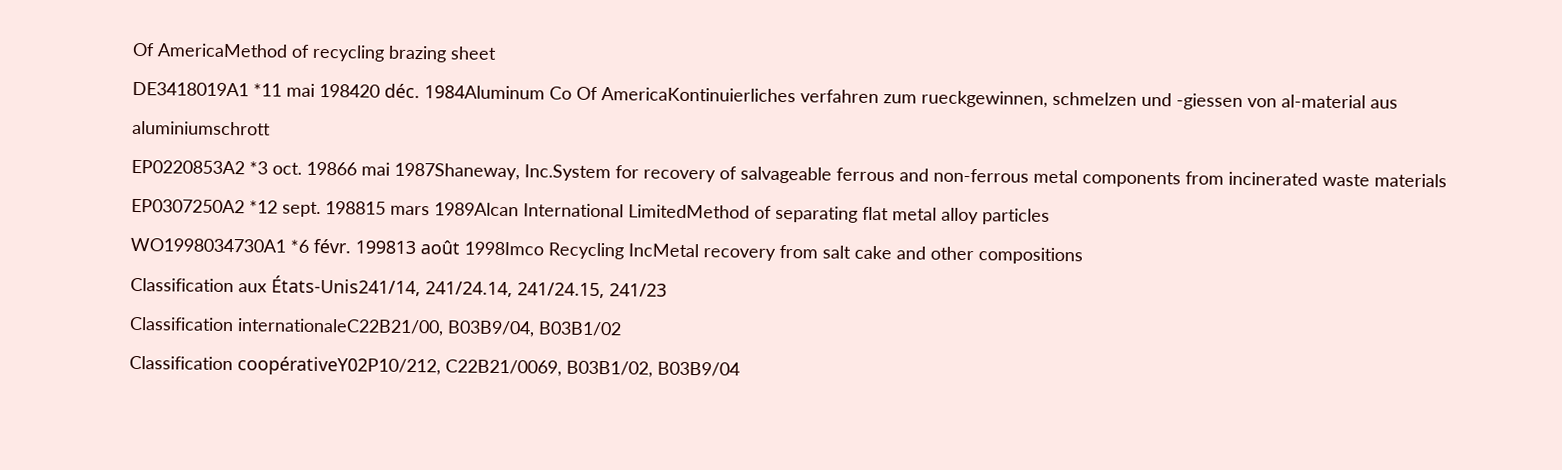Of AmericaMethod of recycling brazing sheet
DE3418019A1 *11 mai 198420 déc. 1984Aluminum Co Of AmericaKontinuierliches verfahren zum rueckgewinnen, schmelzen und -giessen von al-material aus aluminiumschrott
EP0220853A2 *3 oct. 19866 mai 1987Shaneway, Inc.System for recovery of salvageable ferrous and non-ferrous metal components from incinerated waste materials
EP0307250A2 *12 sept. 198815 mars 1989Alcan International LimitedMethod of separating flat metal alloy particles
WO1998034730A1 *6 févr. 199813 août 1998Imco Recycling IncMetal recovery from salt cake and other compositions
Classification aux États-Unis241/14, 241/24.14, 241/24.15, 241/23
Classification internationaleC22B21/00, B03B9/04, B03B1/02
Classification coopérativeY02P10/212, C22B21/0069, B03B1/02, B03B9/04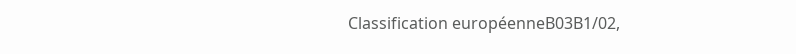Classification européenneB03B1/02,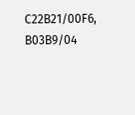C22B21/00F6, B03B9/04